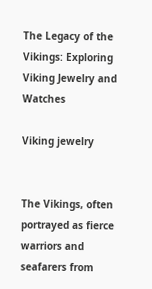The Legacy of the Vikings: Exploring Viking Jewelry and Watches

Viking jewelry


The Vikings, often portrayed as fierce warriors and seafarers from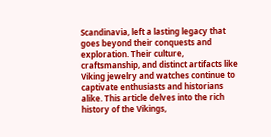Scandinavia, left a lasting legacy that goes beyond their conquests and exploration. Their culture, craftsmanship, and distinct artifacts like Viking jewelry and watches continue to captivate enthusiasts and historians alike. This article delves into the rich history of the Vikings,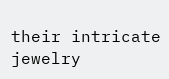their intricate jewelry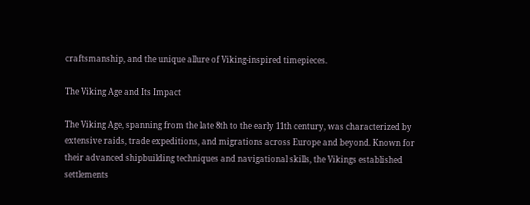craftsmanship, and the unique allure of Viking-inspired timepieces.

The Viking Age and Its Impact

The Viking Age, spanning from the late 8th to the early 11th century, was characterized by extensive raids, trade expeditions, and migrations across Europe and beyond. Known for their advanced shipbuilding techniques and navigational skills, the Vikings established settlements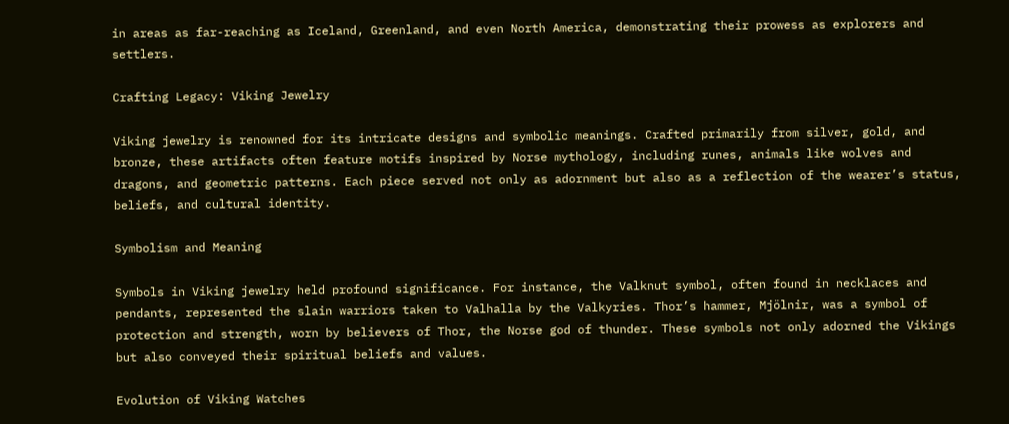in areas as far-reaching as Iceland, Greenland, and even North America, demonstrating their prowess as explorers and settlers.

Crafting Legacy: Viking Jewelry

Viking jewelry is renowned for its intricate designs and symbolic meanings. Crafted primarily from silver, gold, and bronze, these artifacts often feature motifs inspired by Norse mythology, including runes, animals like wolves and dragons, and geometric patterns. Each piece served not only as adornment but also as a reflection of the wearer’s status, beliefs, and cultural identity.

Symbolism and Meaning

Symbols in Viking jewelry held profound significance. For instance, the Valknut symbol, often found in necklaces and pendants, represented the slain warriors taken to Valhalla by the Valkyries. Thor’s hammer, Mjölnir, was a symbol of protection and strength, worn by believers of Thor, the Norse god of thunder. These symbols not only adorned the Vikings but also conveyed their spiritual beliefs and values.

Evolution of Viking Watches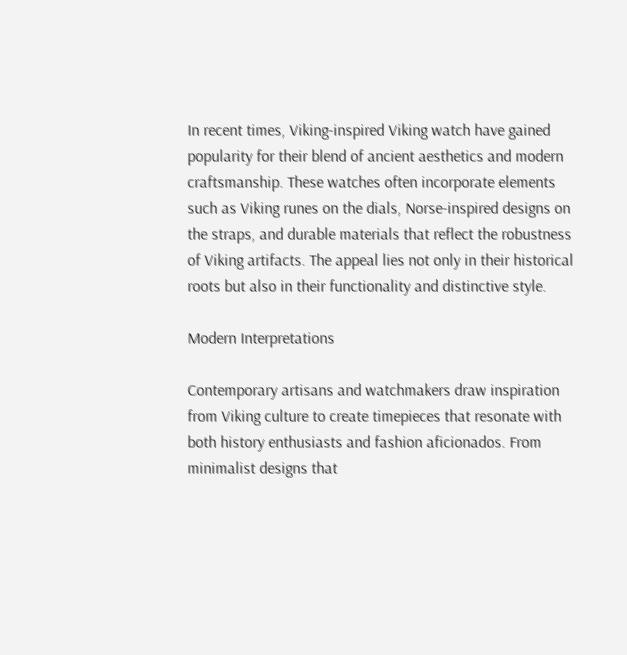In recent times, Viking-inspired Viking watch have gained popularity for their blend of ancient aesthetics and modern craftsmanship. These watches often incorporate elements such as Viking runes on the dials, Norse-inspired designs on the straps, and durable materials that reflect the robustness of Viking artifacts. The appeal lies not only in their historical roots but also in their functionality and distinctive style.

Modern Interpretations

Contemporary artisans and watchmakers draw inspiration from Viking culture to create timepieces that resonate with both history enthusiasts and fashion aficionados. From minimalist designs that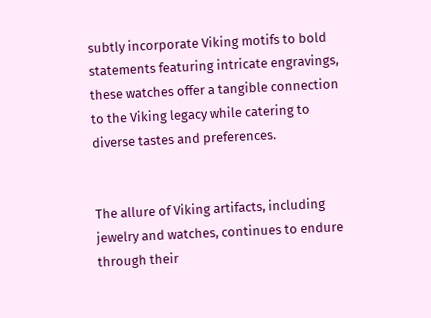subtly incorporate Viking motifs to bold statements featuring intricate engravings, these watches offer a tangible connection to the Viking legacy while catering to diverse tastes and preferences.


The allure of Viking artifacts, including jewelry and watches, continues to endure through their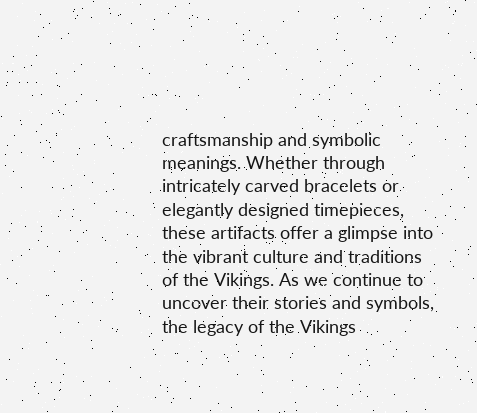craftsmanship and symbolic meanings. Whether through intricately carved bracelets or elegantly designed timepieces, these artifacts offer a glimpse into the vibrant culture and traditions of the Vikings. As we continue to uncover their stories and symbols, the legacy of the Vikings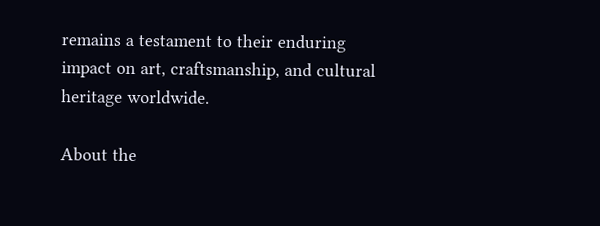remains a testament to their enduring impact on art, craftsmanship, and cultural heritage worldwide.

About the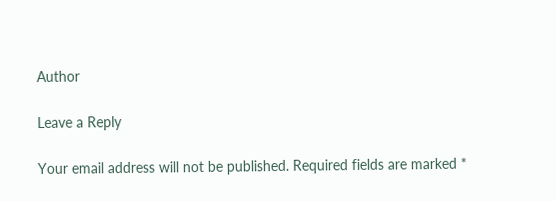Author

Leave a Reply

Your email address will not be published. Required fields are marked *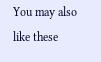You may also like these